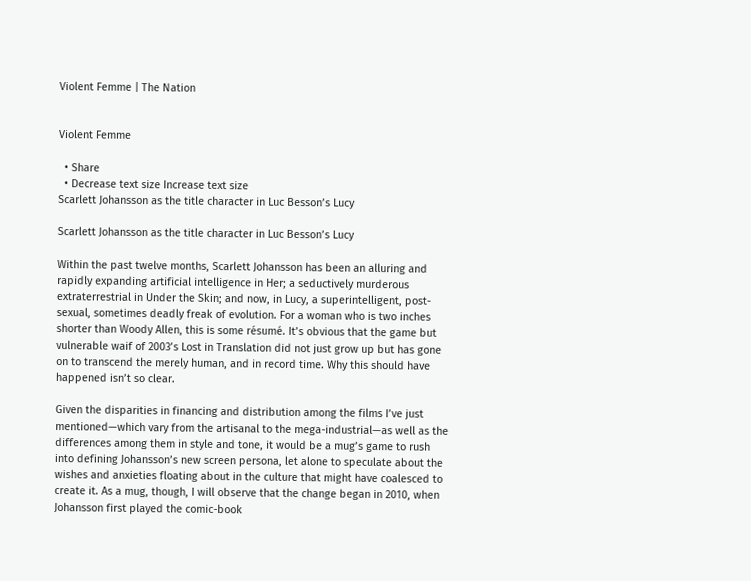Violent Femme | The Nation


Violent Femme

  • Share
  • Decrease text size Increase text size
Scarlett Johansson as the title character in Luc Besson’s Lucy

Scarlett Johansson as the title character in Luc Besson’s Lucy

Within the past twelve months, Scarlett Johansson has been an alluring and rapidly expanding artificial intelligence in Her; a seductively murderous extraterrestrial in Under the Skin; and now, in Lucy, a superintelligent, post-sexual, sometimes deadly freak of evolution. For a woman who is two inches shorter than Woody Allen, this is some résumé. It’s obvious that the game but vulnerable waif of 2003’s Lost in Translation did not just grow up but has gone on to transcend the merely human, and in record time. Why this should have happened isn’t so clear.

Given the disparities in financing and distribution among the films I’ve just mentioned—which vary from the artisanal to the mega-industrial—as well as the differences among them in style and tone, it would be a mug’s game to rush into defining Johansson’s new screen persona, let alone to speculate about the wishes and anxieties floating about in the culture that might have coalesced to create it. As a mug, though, I will observe that the change began in 2010, when Johansson first played the comic-book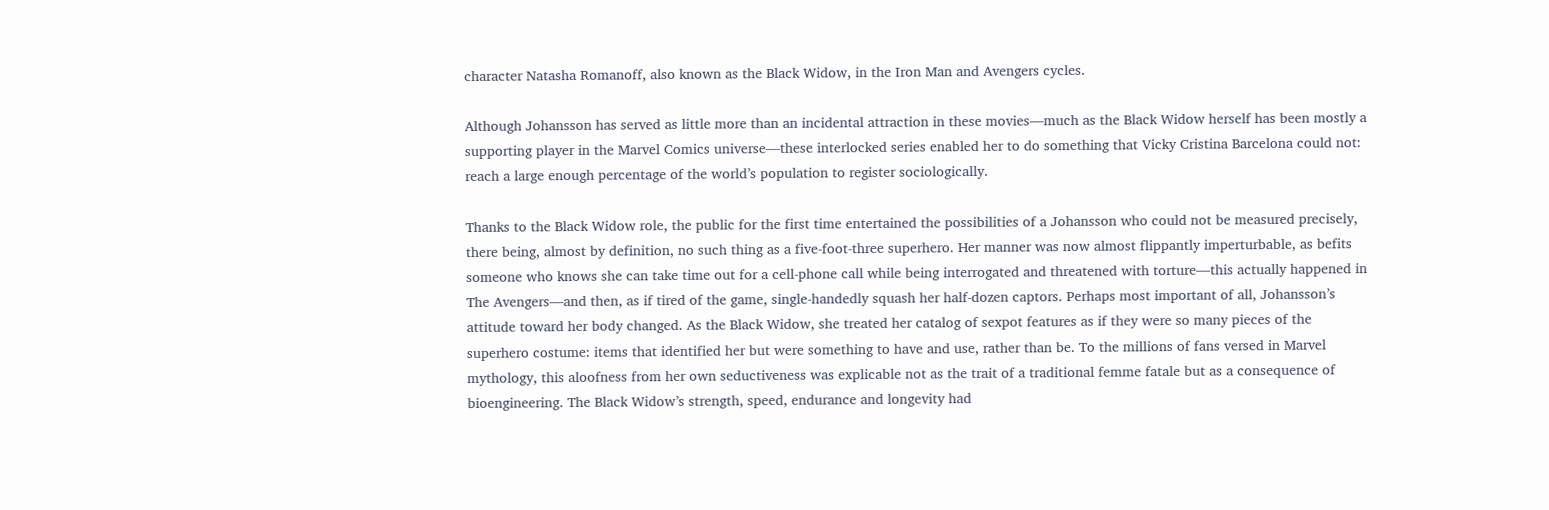character Natasha Romanoff, also known as the Black Widow, in the Iron Man and Avengers cycles.

Although Johansson has served as little more than an incidental attraction in these movies—much as the Black Widow herself has been mostly a supporting player in the Marvel Comics universe—these interlocked series enabled her to do something that Vicky Cristina Barcelona could not: reach a large enough percentage of the world’s population to register sociologically.

Thanks to the Black Widow role, the public for the first time entertained the possibilities of a Johansson who could not be measured precisely, there being, almost by definition, no such thing as a five-foot-three superhero. Her manner was now almost flippantly imperturbable, as befits someone who knows she can take time out for a cell-phone call while being interrogated and threatened with torture—this actually happened in The Avengers—and then, as if tired of the game, single-handedly squash her half-dozen captors. Perhaps most important of all, Johansson’s attitude toward her body changed. As the Black Widow, she treated her catalog of sexpot features as if they were so many pieces of the superhero costume: items that identified her but were something to have and use, rather than be. To the millions of fans versed in Marvel mythology, this aloofness from her own seductiveness was explicable not as the trait of a traditional femme fatale but as a consequence of bioengineering. The Black Widow’s strength, speed, endurance and longevity had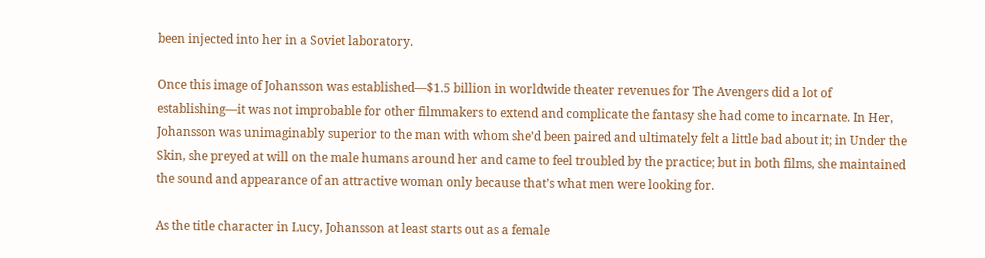been injected into her in a Soviet laboratory.

Once this image of Johansson was established—$1.5 billion in worldwide theater revenues for The Avengers did a lot of establishing—it was not improbable for other filmmakers to extend and complicate the fantasy she had come to incarnate. In Her, Johansson was unimaginably superior to the man with whom she’d been paired and ultimately felt a little bad about it; in Under the Skin, she preyed at will on the male humans around her and came to feel troubled by the practice; but in both films, she maintained the sound and appearance of an attractive woman only because that’s what men were looking for.

As the title character in Lucy, Johansson at least starts out as a female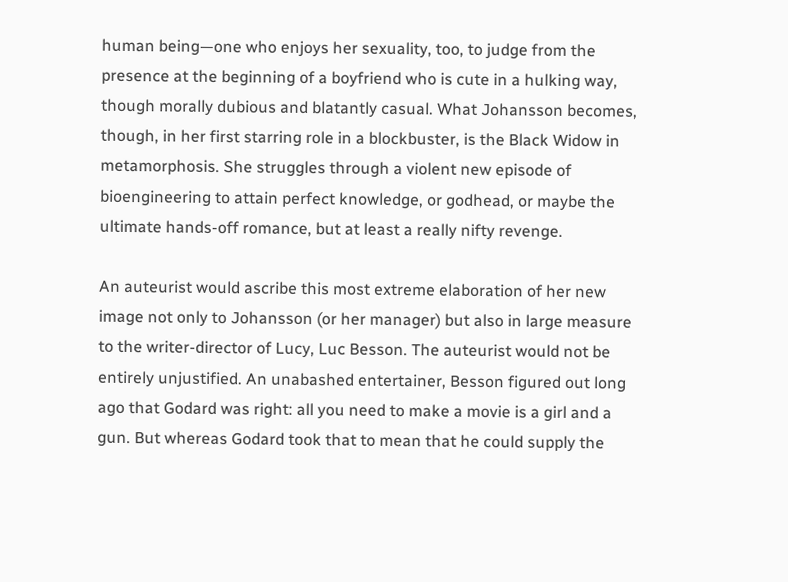human being—one who enjoys her sexuality, too, to judge from the presence at the beginning of a boyfriend who is cute in a hulking way, though morally dubious and blatantly casual. What Johansson becomes, though, in her first starring role in a blockbuster, is the Black Widow in metamorphosis. She struggles through a violent new episode of bioengineering to attain perfect knowledge, or godhead, or maybe the ultimate hands-off romance, but at least a really nifty revenge.

An auteurist would ascribe this most extreme elaboration of her new image not only to Johansson (or her manager) but also in large measure to the writer-director of Lucy, Luc Besson. The auteurist would not be entirely unjustified. An unabashed entertainer, Besson figured out long ago that Godard was right: all you need to make a movie is a girl and a gun. But whereas Godard took that to mean that he could supply the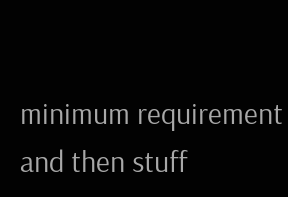minimum requirement and then stuff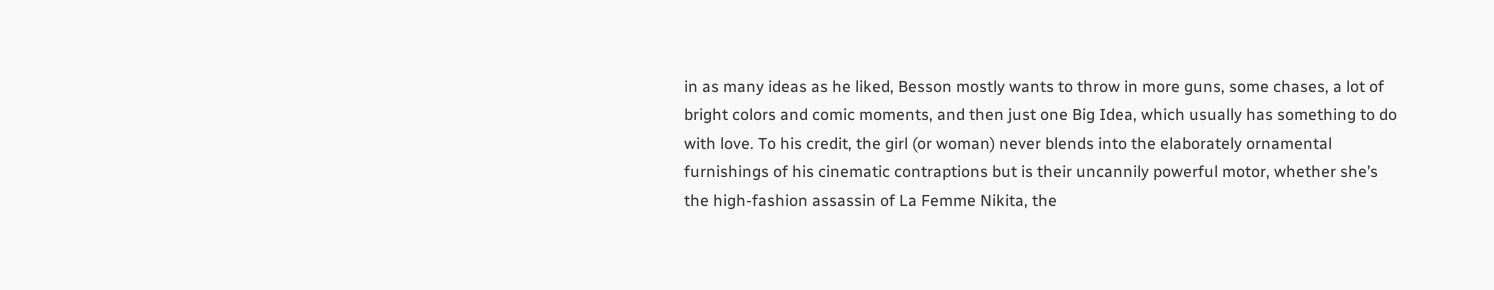in as many ideas as he liked, Besson mostly wants to throw in more guns, some chases, a lot of bright colors and comic moments, and then just one Big Idea, which usually has something to do with love. To his credit, the girl (or woman) never blends into the elaborately ornamental furnishings of his cinematic contraptions but is their uncannily powerful motor, whether she’s the high-fashion assassin of La Femme Nikita, the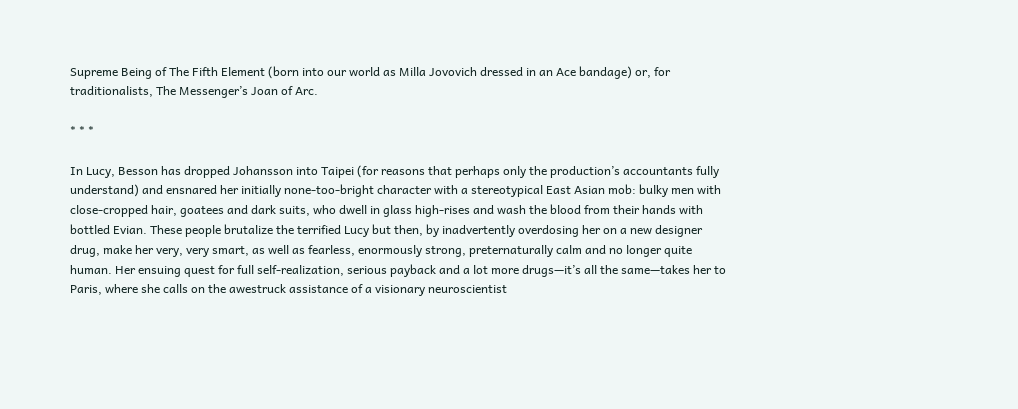Supreme Being of The Fifth Element (born into our world as Milla Jovovich dressed in an Ace bandage) or, for traditionalists, The Messenger’s Joan of Arc.

* * *

In Lucy, Besson has dropped Johansson into Taipei (for reasons that perhaps only the production’s accountants fully understand) and ensnared her initially none-too-bright character with a stereotypical East Asian mob: bulky men with close-cropped hair, goatees and dark suits, who dwell in glass high-rises and wash the blood from their hands with bottled Evian. These people brutalize the terrified Lucy but then, by inadvertently overdosing her on a new designer drug, make her very, very smart, as well as fearless, enormously strong, preternaturally calm and no longer quite human. Her ensuing quest for full self-realization, serious payback and a lot more drugs—it’s all the same—takes her to Paris, where she calls on the awestruck assistance of a visionary neuroscientist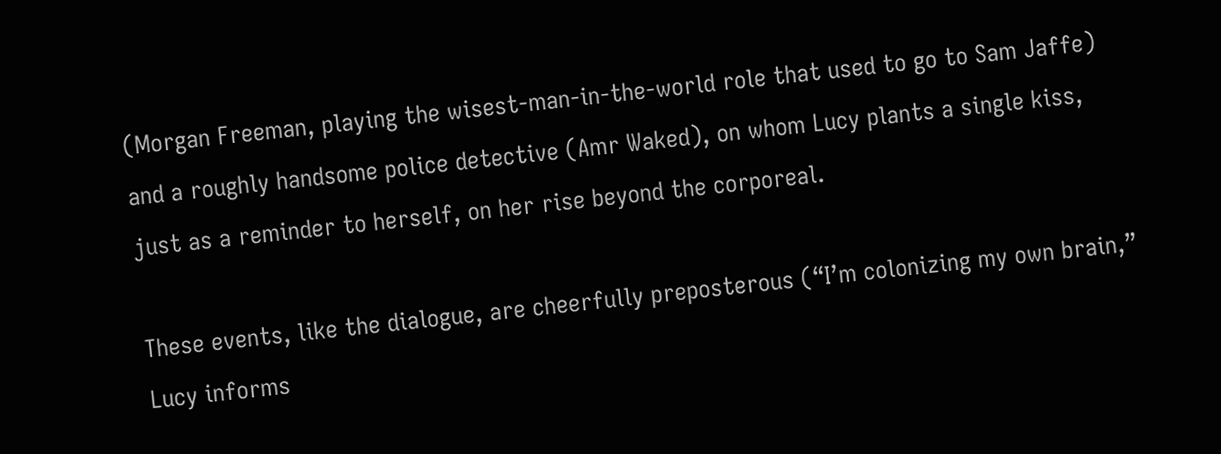(Morgan Freeman, playing the wisest-man-in-the-world role that used to go to Sam Jaffe) and a roughly handsome police detective (Amr Waked), on whom Lucy plants a single kiss, just as a reminder to herself, on her rise beyond the corporeal.

These events, like the dialogue, are cheerfully preposterous (“I’m colonizing my own brain,” Lucy informs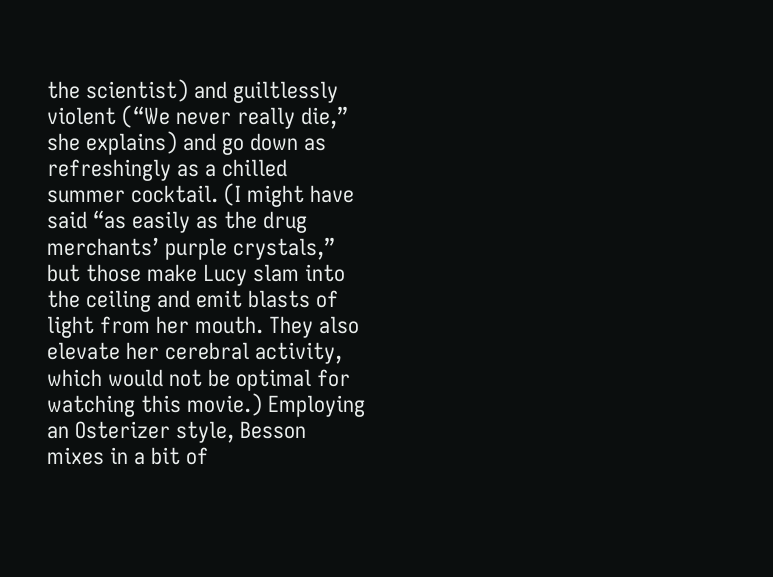the scientist) and guiltlessly violent (“We never really die,” she explains) and go down as refreshingly as a chilled summer cocktail. (I might have said “as easily as the drug merchants’ purple crystals,” but those make Lucy slam into the ceiling and emit blasts of light from her mouth. They also elevate her cerebral activity, which would not be optimal for watching this movie.) Employing an Osterizer style, Besson mixes in a bit of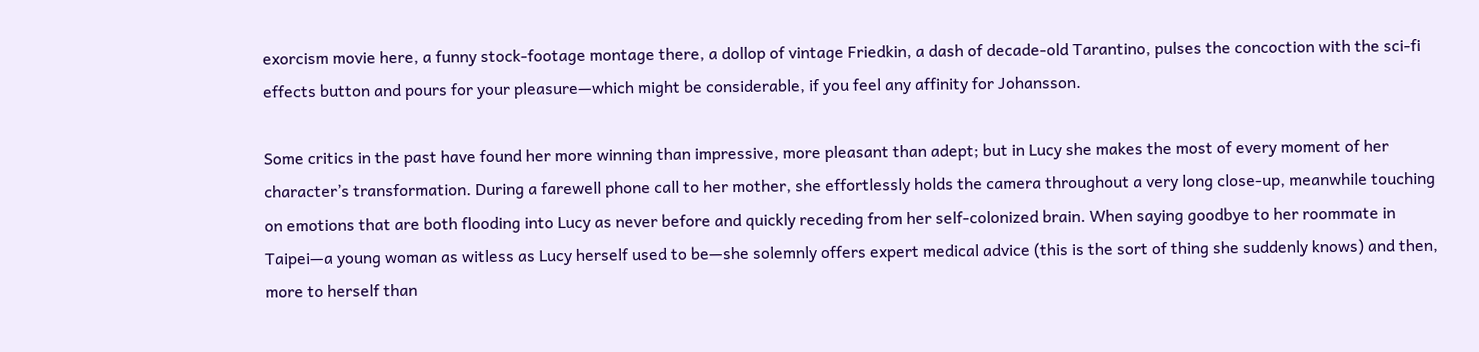exorcism movie here, a funny stock-footage montage there, a dollop of vintage Friedkin, a dash of decade-old Tarantino, pulses the concoction with the sci-fi effects button and pours for your pleasure—which might be considerable, if you feel any affinity for Johansson.

Some critics in the past have found her more winning than impressive, more pleasant than adept; but in Lucy she makes the most of every moment of her character’s transformation. During a farewell phone call to her mother, she effortlessly holds the camera throughout a very long close-up, meanwhile touching on emotions that are both flooding into Lucy as never before and quickly receding from her self-colonized brain. When saying goodbye to her roommate in Taipei—a young woman as witless as Lucy herself used to be—she solemnly offers expert medical advice (this is the sort of thing she suddenly knows) and then, more to herself than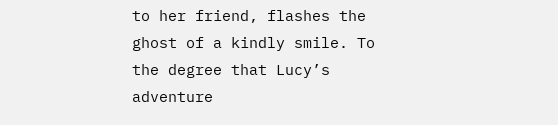to her friend, flashes the ghost of a kindly smile. To the degree that Lucy’s adventure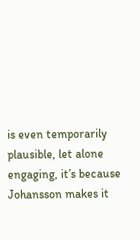is even temporarily plausible, let alone engaging, it’s because Johansson makes it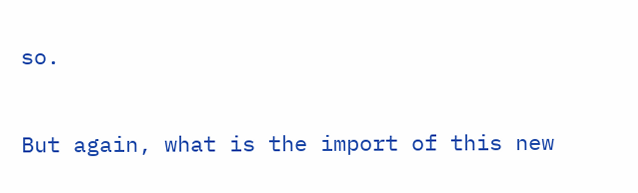so.

But again, what is the import of this new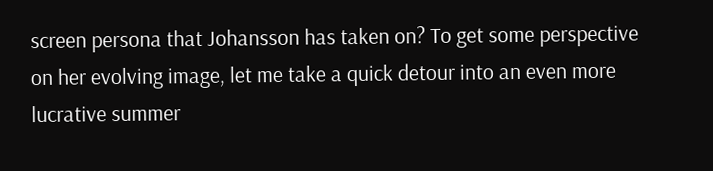screen persona that Johansson has taken on? To get some perspective on her evolving image, let me take a quick detour into an even more lucrative summer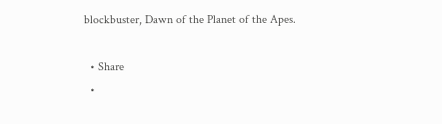blockbuster, Dawn of the Planet of the Apes.

  • Share
  •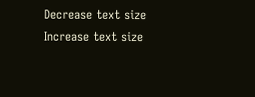Decrease text size Increase text size